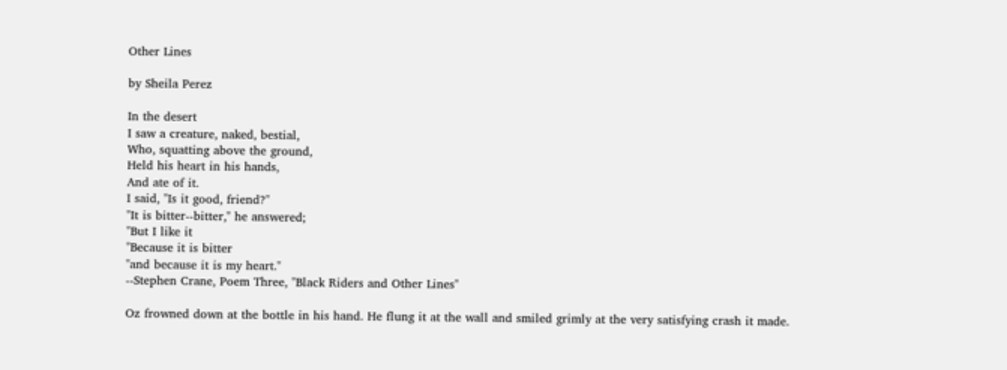Other Lines

by Sheila Perez

In the desert
I saw a creature, naked, bestial,
Who, squatting above the ground,
Held his heart in his hands,
And ate of it.
I said, "Is it good, friend?"
"It is bitter--bitter," he answered;
"But I like it
"Because it is bitter
"and because it is my heart."
--Stephen Crane, Poem Three, "Black Riders and Other Lines"

Oz frowned down at the bottle in his hand. He flung it at the wall and smiled grimly at the very satisfying crash it made.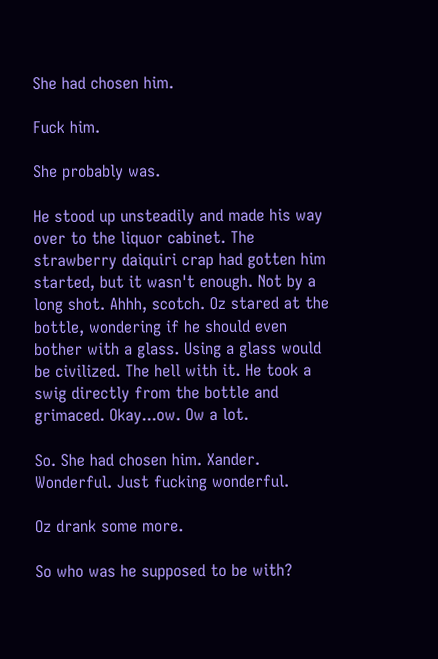She had chosen him.

Fuck him.

She probably was.

He stood up unsteadily and made his way over to the liquor cabinet. The strawberry daiquiri crap had gotten him started, but it wasn't enough. Not by a long shot. Ahhh, scotch. Oz stared at the bottle, wondering if he should even bother with a glass. Using a glass would be civilized. The hell with it. He took a swig directly from the bottle and grimaced. Okay...ow. Ow a lot.

So. She had chosen him. Xander. Wonderful. Just fucking wonderful.

Oz drank some more.

So who was he supposed to be with?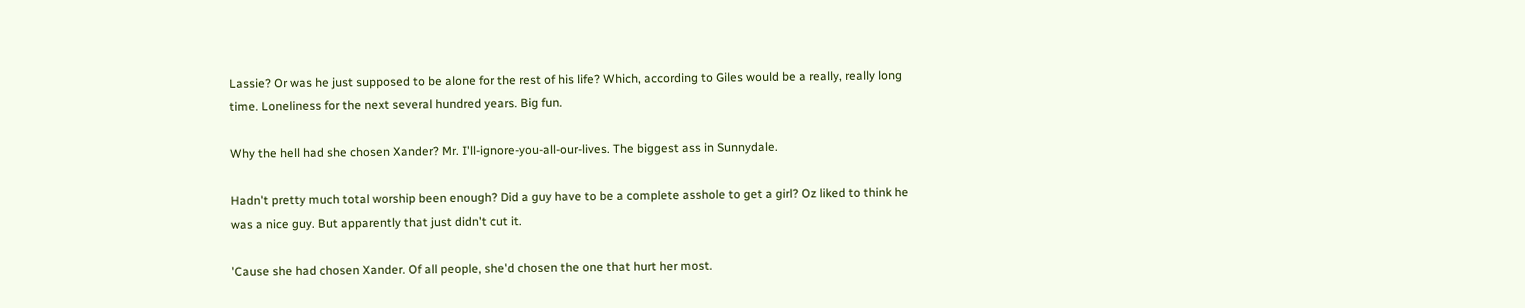Lassie? Or was he just supposed to be alone for the rest of his life? Which, according to Giles would be a really, really long time. Loneliness for the next several hundred years. Big fun.

Why the hell had she chosen Xander? Mr. I'll-ignore-you-all-our-lives. The biggest ass in Sunnydale.

Hadn't pretty much total worship been enough? Did a guy have to be a complete asshole to get a girl? Oz liked to think he was a nice guy. But apparently that just didn't cut it.

'Cause she had chosen Xander. Of all people, she'd chosen the one that hurt her most.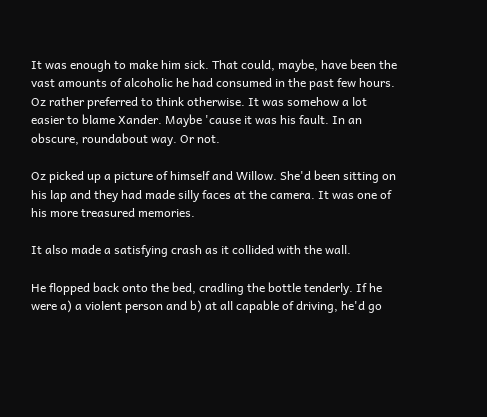It was enough to make him sick. That could, maybe, have been the vast amounts of alcoholic he had consumed in the past few hours. Oz rather preferred to think otherwise. It was somehow a lot easier to blame Xander. Maybe 'cause it was his fault. In an obscure, roundabout way. Or not.

Oz picked up a picture of himself and Willow. She'd been sitting on his lap and they had made silly faces at the camera. It was one of his more treasured memories.

It also made a satisfying crash as it collided with the wall.

He flopped back onto the bed, cradling the bottle tenderly. If he were a) a violent person and b) at all capable of driving, he'd go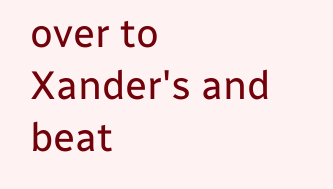over to Xander's and beat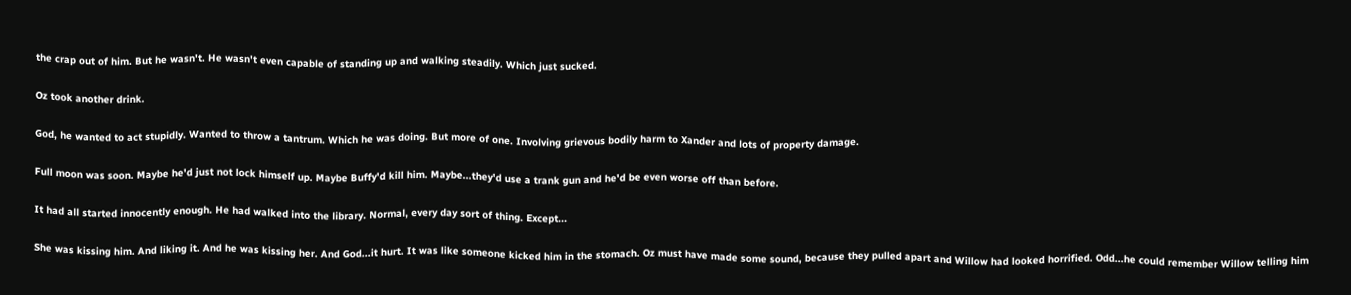the crap out of him. But he wasn't. He wasn't even capable of standing up and walking steadily. Which just sucked.

Oz took another drink.

God, he wanted to act stupidly. Wanted to throw a tantrum. Which he was doing. But more of one. Involving grievous bodily harm to Xander and lots of property damage.

Full moon was soon. Maybe he'd just not lock himself up. Maybe Buffy'd kill him. Maybe...they'd use a trank gun and he'd be even worse off than before.

It had all started innocently enough. He had walked into the library. Normal, every day sort of thing. Except...

She was kissing him. And liking it. And he was kissing her. And God...it hurt. It was like someone kicked him in the stomach. Oz must have made some sound, because they pulled apart and Willow had looked horrified. Odd...he could remember Willow telling him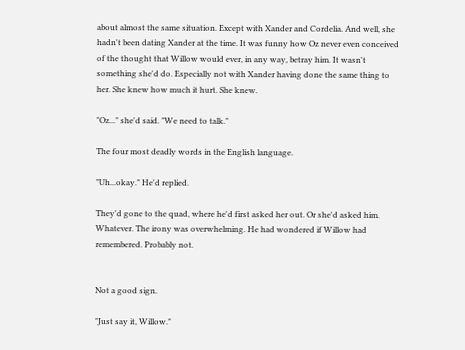about almost the same situation. Except with Xander and Cordelia. And well, she hadn't been dating Xander at the time. It was funny how Oz never even conceived of the thought that Willow would ever, in any way, betray him. It wasn't something she'd do. Especially not with Xander having done the same thing to her. She knew how much it hurt. She knew.

"Oz..." she'd said. "We need to talk."

The four most deadly words in the English language.

"Uh...okay." He'd replied.

They'd gone to the quad, where he'd first asked her out. Or she'd asked him. Whatever. The irony was overwhelming. He had wondered if Willow had remembered. Probably not.


Not a good sign.

"Just say it, Willow."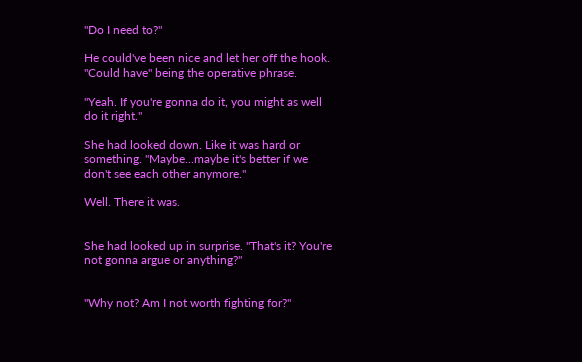"Do I need to?"

He could've been nice and let her off the hook. "Could have" being the operative phrase.

"Yeah. If you're gonna do it, you might as well do it right."

She had looked down. Like it was hard or something. "Maybe...maybe it's better if we don't see each other anymore."

Well. There it was.


She had looked up in surprise. "That's it? You're not gonna argue or anything?"


"Why not? Am I not worth fighting for?"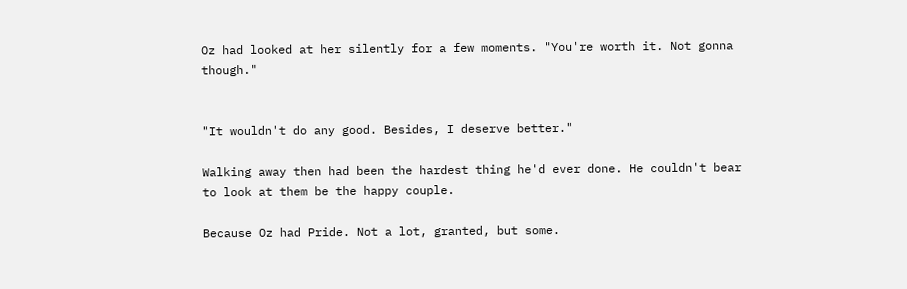Oz had looked at her silently for a few moments. "You're worth it. Not gonna though."


"It wouldn't do any good. Besides, I deserve better."

Walking away then had been the hardest thing he'd ever done. He couldn't bear to look at them be the happy couple.

Because Oz had Pride. Not a lot, granted, but some.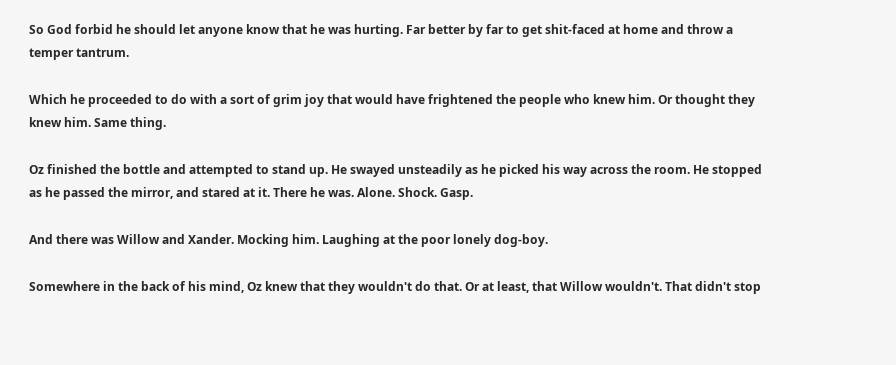So God forbid he should let anyone know that he was hurting. Far better by far to get shit-faced at home and throw a temper tantrum.

Which he proceeded to do with a sort of grim joy that would have frightened the people who knew him. Or thought they knew him. Same thing.

Oz finished the bottle and attempted to stand up. He swayed unsteadily as he picked his way across the room. He stopped as he passed the mirror, and stared at it. There he was. Alone. Shock. Gasp.

And there was Willow and Xander. Mocking him. Laughing at the poor lonely dog-boy.

Somewhere in the back of his mind, Oz knew that they wouldn't do that. Or at least, that Willow wouldn't. That didn't stop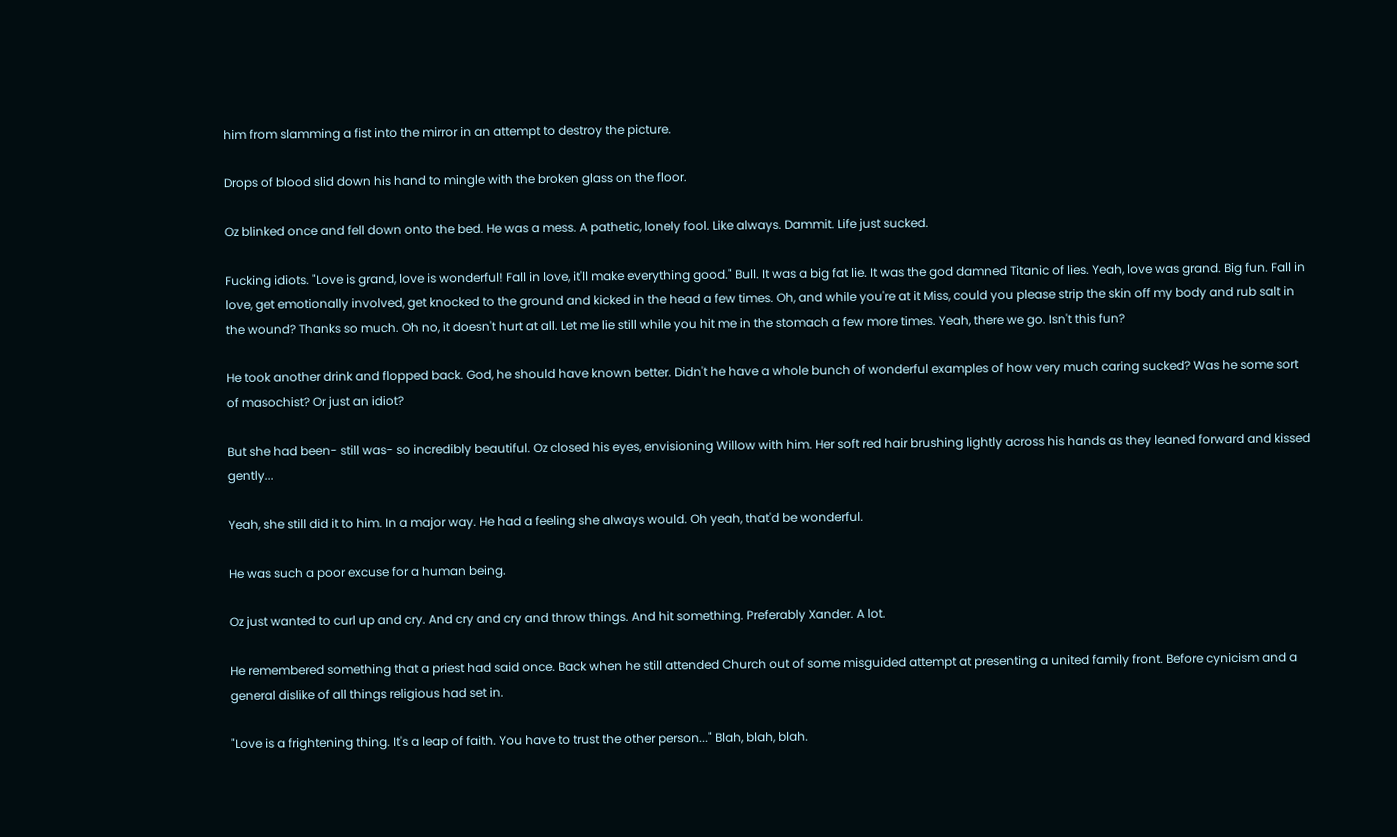him from slamming a fist into the mirror in an attempt to destroy the picture.

Drops of blood slid down his hand to mingle with the broken glass on the floor.

Oz blinked once and fell down onto the bed. He was a mess. A pathetic, lonely fool. Like always. Dammit. Life just sucked.

Fucking idiots. "Love is grand, love is wonderful! Fall in love, it'll make everything good." Bull. It was a big fat lie. It was the god damned Titanic of lies. Yeah, love was grand. Big fun. Fall in love, get emotionally involved, get knocked to the ground and kicked in the head a few times. Oh, and while you're at it Miss, could you please strip the skin off my body and rub salt in the wound? Thanks so much. Oh no, it doesn't hurt at all. Let me lie still while you hit me in the stomach a few more times. Yeah, there we go. Isn't this fun?

He took another drink and flopped back. God, he should have known better. Didn't he have a whole bunch of wonderful examples of how very much caring sucked? Was he some sort of masochist? Or just an idiot?

But she had been- still was- so incredibly beautiful. Oz closed his eyes, envisioning Willow with him. Her soft red hair brushing lightly across his hands as they leaned forward and kissed gently...

Yeah, she still did it to him. In a major way. He had a feeling she always would. Oh yeah, that'd be wonderful.

He was such a poor excuse for a human being.

Oz just wanted to curl up and cry. And cry and cry and throw things. And hit something. Preferably Xander. A lot.

He remembered something that a priest had said once. Back when he still attended Church out of some misguided attempt at presenting a united family front. Before cynicism and a general dislike of all things religious had set in.

"Love is a frightening thing. It's a leap of faith. You have to trust the other person..." Blah, blah, blah.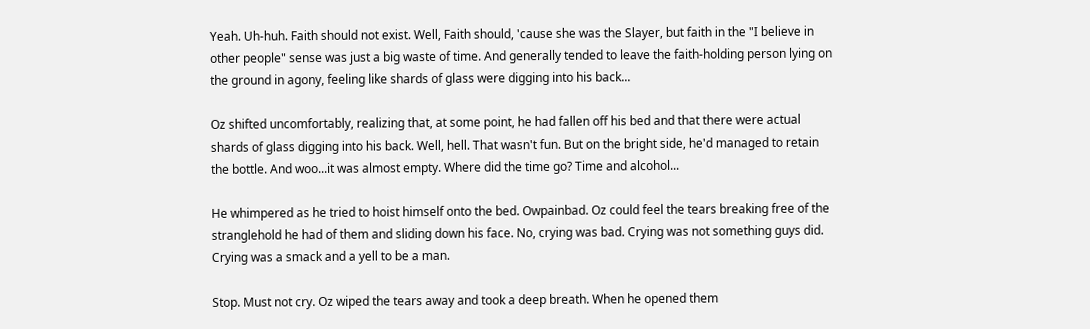Yeah. Uh-huh. Faith should not exist. Well, Faith should, 'cause she was the Slayer, but faith in the "I believe in other people" sense was just a big waste of time. And generally tended to leave the faith-holding person lying on the ground in agony, feeling like shards of glass were digging into his back...

Oz shifted uncomfortably, realizing that, at some point, he had fallen off his bed and that there were actual shards of glass digging into his back. Well, hell. That wasn't fun. But on the bright side, he'd managed to retain the bottle. And woo...it was almost empty. Where did the time go? Time and alcohol...

He whimpered as he tried to hoist himself onto the bed. Owpainbad. Oz could feel the tears breaking free of the stranglehold he had of them and sliding down his face. No, crying was bad. Crying was not something guys did. Crying was a smack and a yell to be a man.

Stop. Must not cry. Oz wiped the tears away and took a deep breath. When he opened them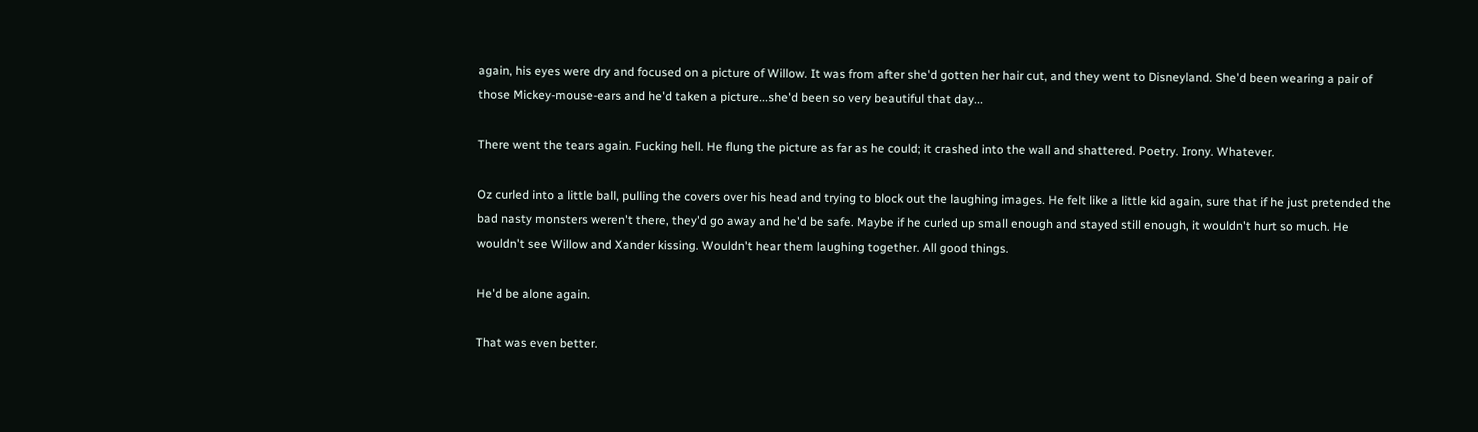again, his eyes were dry and focused on a picture of Willow. It was from after she'd gotten her hair cut, and they went to Disneyland. She'd been wearing a pair of those Mickey-mouse-ears and he'd taken a picture...she'd been so very beautiful that day...

There went the tears again. Fucking hell. He flung the picture as far as he could; it crashed into the wall and shattered. Poetry. Irony. Whatever.

Oz curled into a little ball, pulling the covers over his head and trying to block out the laughing images. He felt like a little kid again, sure that if he just pretended the bad nasty monsters weren't there, they'd go away and he'd be safe. Maybe if he curled up small enough and stayed still enough, it wouldn't hurt so much. He wouldn't see Willow and Xander kissing. Wouldn't hear them laughing together. All good things.

He'd be alone again.

That was even better.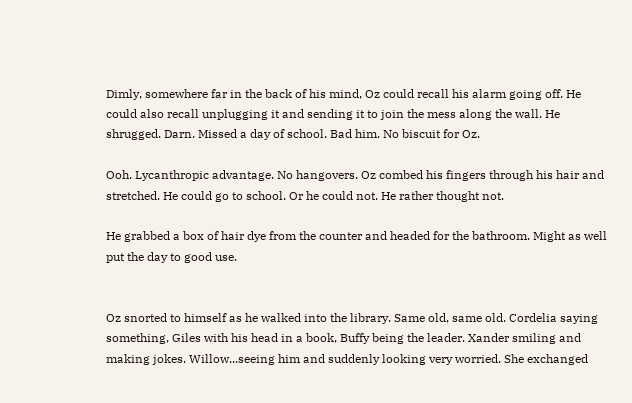Dimly, somewhere far in the back of his mind, Oz could recall his alarm going off. He could also recall unplugging it and sending it to join the mess along the wall. He shrugged. Darn. Missed a day of school. Bad him. No biscuit for Oz.

Ooh. Lycanthropic advantage. No hangovers. Oz combed his fingers through his hair and stretched. He could go to school. Or he could not. He rather thought not.

He grabbed a box of hair dye from the counter and headed for the bathroom. Might as well put the day to good use.


Oz snorted to himself as he walked into the library. Same old, same old. Cordelia saying something, Giles with his head in a book, Buffy being the leader. Xander smiling and making jokes. Willow...seeing him and suddenly looking very worried. She exchanged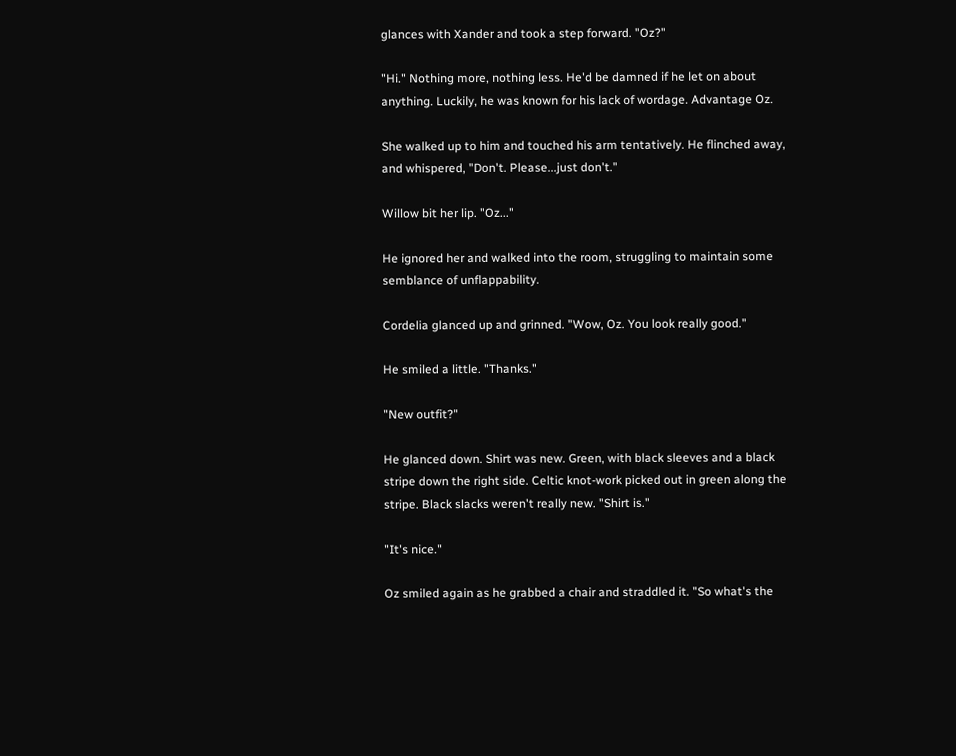glances with Xander and took a step forward. "Oz?"

"Hi." Nothing more, nothing less. He'd be damned if he let on about anything. Luckily, he was known for his lack of wordage. Advantage Oz.

She walked up to him and touched his arm tentatively. He flinched away, and whispered, "Don't. Please...just don't."

Willow bit her lip. "Oz..."

He ignored her and walked into the room, struggling to maintain some semblance of unflappability.

Cordelia glanced up and grinned. "Wow, Oz. You look really good."

He smiled a little. "Thanks."

"New outfit?"

He glanced down. Shirt was new. Green, with black sleeves and a black stripe down the right side. Celtic knot-work picked out in green along the stripe. Black slacks weren't really new. "Shirt is."

"It's nice."

Oz smiled again as he grabbed a chair and straddled it. "So what's the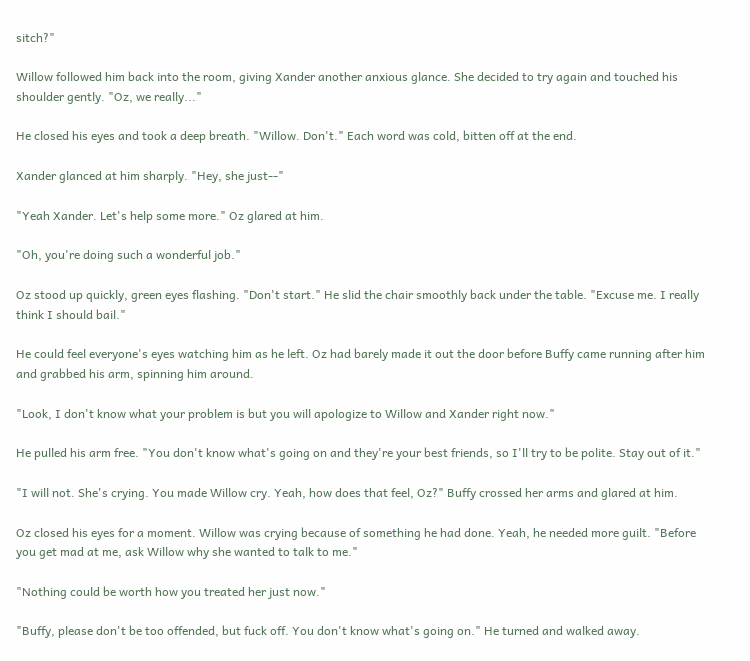sitch?"

Willow followed him back into the room, giving Xander another anxious glance. She decided to try again and touched his shoulder gently. "Oz, we really..."

He closed his eyes and took a deep breath. "Willow. Don't." Each word was cold, bitten off at the end.

Xander glanced at him sharply. "Hey, she just--"

"Yeah Xander. Let's help some more." Oz glared at him.

"Oh, you're doing such a wonderful job."

Oz stood up quickly, green eyes flashing. "Don't start." He slid the chair smoothly back under the table. "Excuse me. I really think I should bail."

He could feel everyone's eyes watching him as he left. Oz had barely made it out the door before Buffy came running after him and grabbed his arm, spinning him around.

"Look, I don't know what your problem is but you will apologize to Willow and Xander right now."

He pulled his arm free. "You don't know what's going on and they're your best friends, so I'll try to be polite. Stay out of it."

"I will not. She's crying. You made Willow cry. Yeah, how does that feel, Oz?" Buffy crossed her arms and glared at him.

Oz closed his eyes for a moment. Willow was crying because of something he had done. Yeah, he needed more guilt. "Before you get mad at me, ask Willow why she wanted to talk to me."

"Nothing could be worth how you treated her just now."

"Buffy, please don't be too offended, but fuck off. You don't know what's going on." He turned and walked away.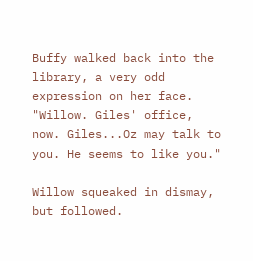Buffy walked back into the library, a very odd expression on her face. "Willow. Giles' office, now. Giles...Oz may talk to you. He seems to like you."

Willow squeaked in dismay, but followed.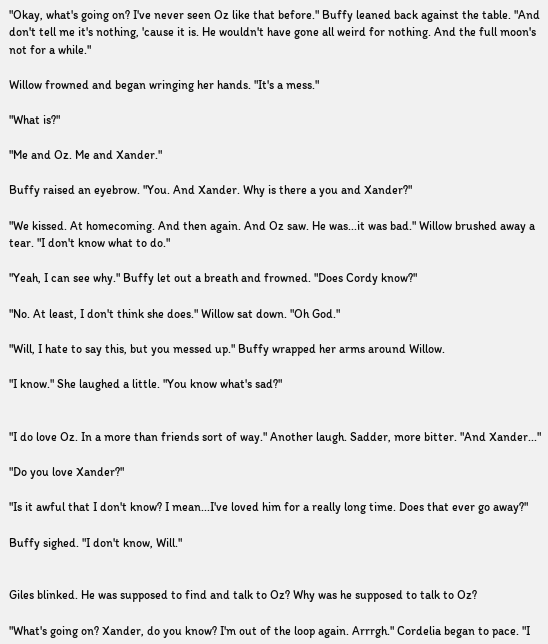"Okay, what's going on? I've never seen Oz like that before." Buffy leaned back against the table. "And don't tell me it's nothing, 'cause it is. He wouldn't have gone all weird for nothing. And the full moon's not for a while."

Willow frowned and began wringing her hands. "It's a mess."

"What is?"

"Me and Oz. Me and Xander."

Buffy raised an eyebrow. "You. And Xander. Why is there a you and Xander?"

"We kissed. At homecoming. And then again. And Oz saw. He was...it was bad." Willow brushed away a tear. "I don't know what to do."

"Yeah, I can see why." Buffy let out a breath and frowned. "Does Cordy know?"

"No. At least, I don't think she does." Willow sat down. "Oh God."

"Will, I hate to say this, but you messed up." Buffy wrapped her arms around Willow.

"I know." She laughed a little. "You know what's sad?"


"I do love Oz. In a more than friends sort of way." Another laugh. Sadder, more bitter. "And Xander..."

"Do you love Xander?"

"Is it awful that I don't know? I mean...I've loved him for a really long time. Does that ever go away?"

Buffy sighed. "I don't know, Will."


Giles blinked. He was supposed to find and talk to Oz? Why was he supposed to talk to Oz?

"What's going on? Xander, do you know? I'm out of the loop again. Arrrgh." Cordelia began to pace. "I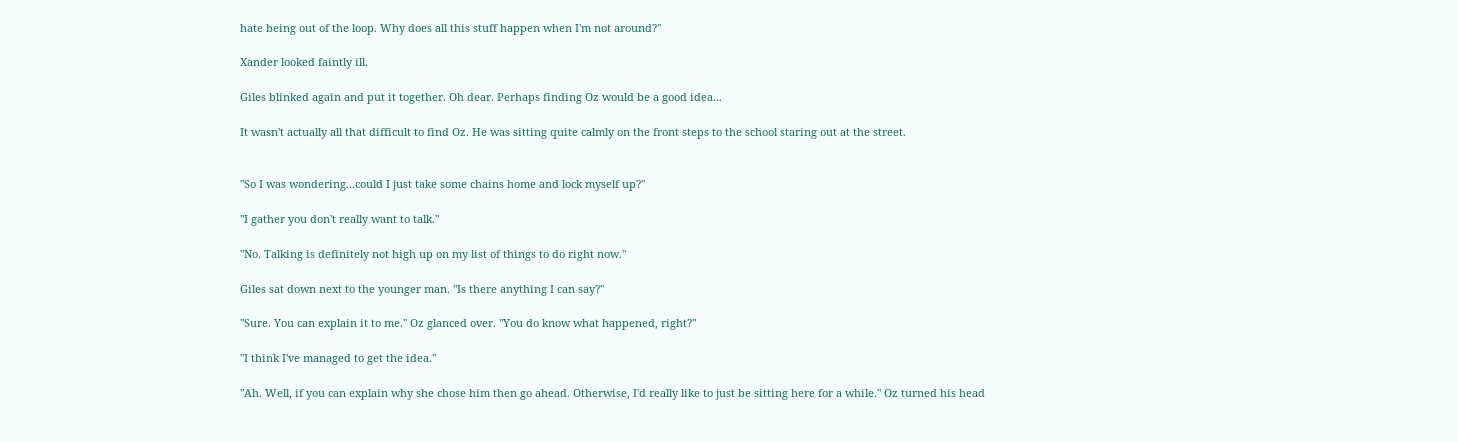hate being out of the loop. Why does all this stuff happen when I'm not around?"

Xander looked faintly ill.

Giles blinked again and put it together. Oh dear. Perhaps finding Oz would be a good idea...

It wasn't actually all that difficult to find Oz. He was sitting quite calmly on the front steps to the school staring out at the street.


"So I was wondering...could I just take some chains home and lock myself up?"

"I gather you don't really want to talk."

"No. Talking is definitely not high up on my list of things to do right now."

Giles sat down next to the younger man. "Is there anything I can say?"

"Sure. You can explain it to me." Oz glanced over. "You do know what happened, right?"

"I think I've managed to get the idea."

"Ah. Well, if you can explain why she chose him then go ahead. Otherwise, I'd really like to just be sitting here for a while." Oz turned his head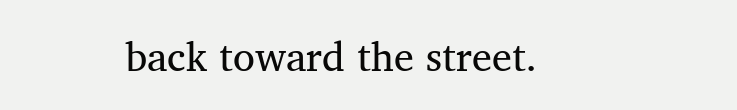back toward the street.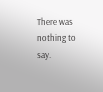There was nothing to say.